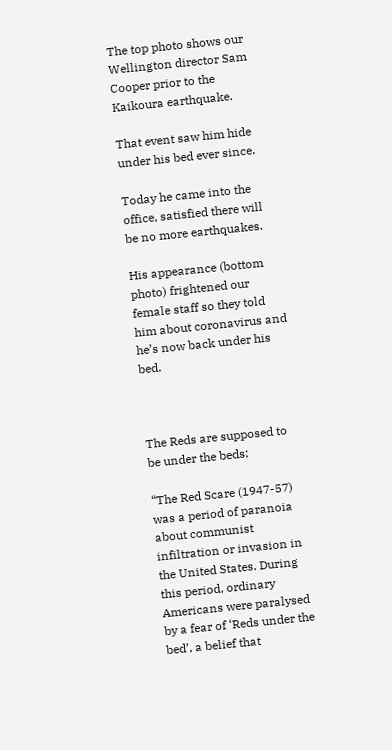The top photo shows our Wellington director Sam Cooper prior to the Kaikoura earthquake.

That event saw him hide under his bed ever since.

Today he came into the office, satisfied there will be no more earthquakes.

His appearance (bottom photo) frightened our female staff so they told him about coronavirus and he’s now back under his bed.



The Reds are supposed to be under the beds:

“The Red Scare (1947-57) was a period of paranoia about communist infiltration or invasion in the United States. During this period, ordinary Americans were paralysed by a fear of ‘Reds under the bed’, a belief that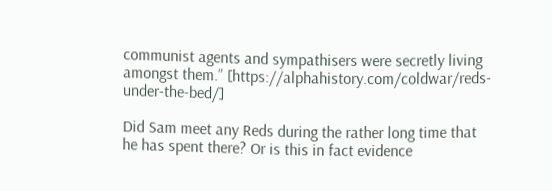communist agents and sympathisers were secretly living amongst them.” [https://alphahistory.com/coldwar/reds-under-the-bed/]

Did Sam meet any Reds during the rather long time that he has spent there? Or is this in fact evidence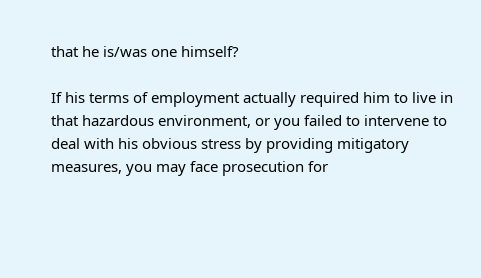that he is/was one himself?

If his terms of employment actually required him to live in that hazardous environment, or you failed to intervene to deal with his obvious stress by providing mitigatory measures, you may face prosecution for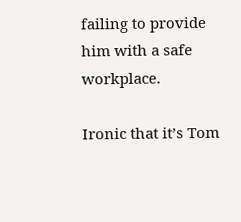failing to provide him with a safe workplace.

Ironic that it’s Tom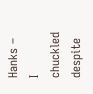Hanks – I chuckled despite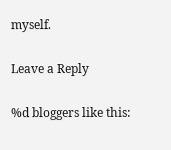myself.

Leave a Reply

%d bloggers like this: